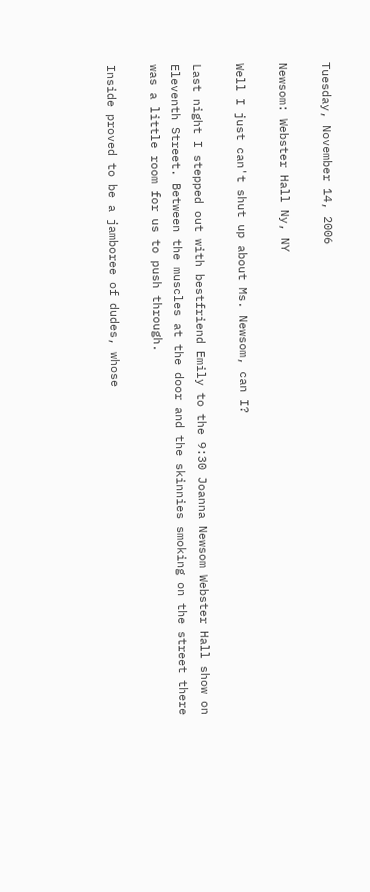Tuesday, November 14, 2006

Newsom: Webster Hall Ny, NY

Well I just can't shut up about Ms. Newsom, can I?

Last night I stepped out with bestfriend Emily to the 9:30 Joanna Newsom Webster Hall show on Eleventh Street. Between the muscles at the door and the skinnies smoking on the street there was a little room for us to push through.

Inside proved to be a jamboree of dudes, whose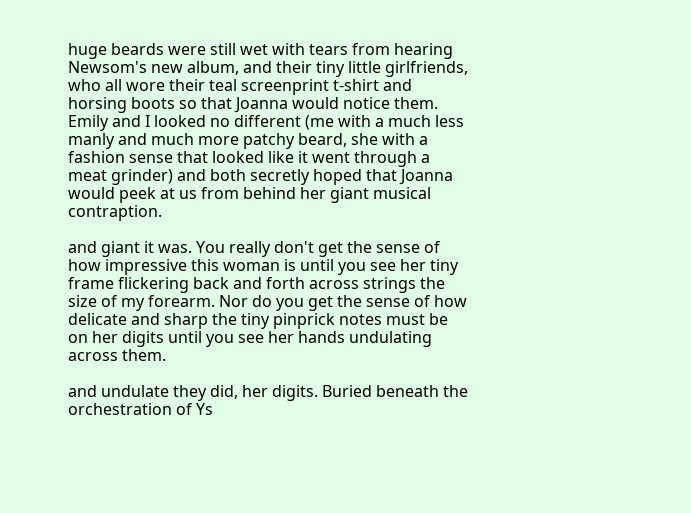huge beards were still wet with tears from hearing Newsom's new album, and their tiny little girlfriends, who all wore their teal screenprint t-shirt and horsing boots so that Joanna would notice them. Emily and I looked no different (me with a much less manly and much more patchy beard, she with a fashion sense that looked like it went through a meat grinder) and both secretly hoped that Joanna would peek at us from behind her giant musical contraption.

and giant it was. You really don't get the sense of how impressive this woman is until you see her tiny frame flickering back and forth across strings the size of my forearm. Nor do you get the sense of how delicate and sharp the tiny pinprick notes must be on her digits until you see her hands undulating across them.

and undulate they did, her digits. Buried beneath the orchestration of Ys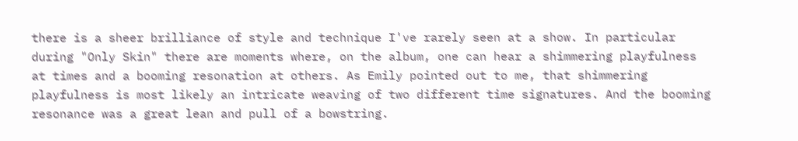there is a sheer brilliance of style and technique I've rarely seen at a show. In particular during "Only Skin" there are moments where, on the album, one can hear a shimmering playfulness at times and a booming resonation at others. As Emily pointed out to me, that shimmering playfulness is most likely an intricate weaving of two different time signatures. And the booming resonance was a great lean and pull of a bowstring.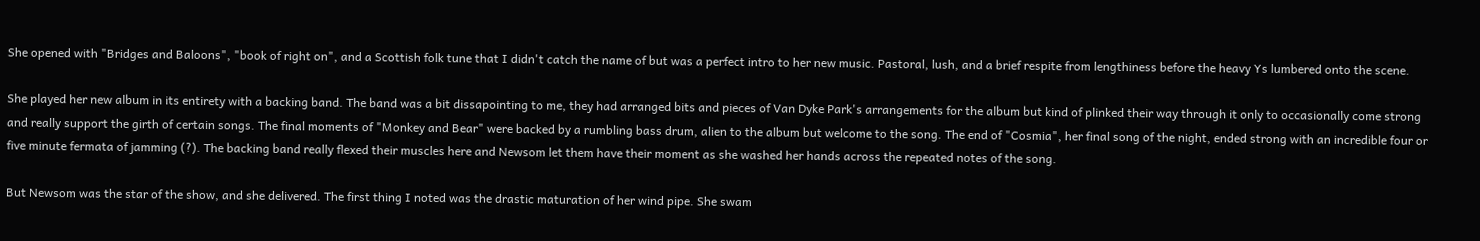She opened with "Bridges and Baloons", "book of right on", and a Scottish folk tune that I didn't catch the name of but was a perfect intro to her new music. Pastoral, lush, and a brief respite from lengthiness before the heavy Ys lumbered onto the scene.

She played her new album in its entirety with a backing band. The band was a bit dissapointing to me, they had arranged bits and pieces of Van Dyke Park's arrangements for the album but kind of plinked their way through it only to occasionally come strong and really support the girth of certain songs. The final moments of "Monkey and Bear" were backed by a rumbling bass drum, alien to the album but welcome to the song. The end of "Cosmia", her final song of the night, ended strong with an incredible four or five minute fermata of jamming (?). The backing band really flexed their muscles here and Newsom let them have their moment as she washed her hands across the repeated notes of the song.

But Newsom was the star of the show, and she delivered. The first thing I noted was the drastic maturation of her wind pipe. She swam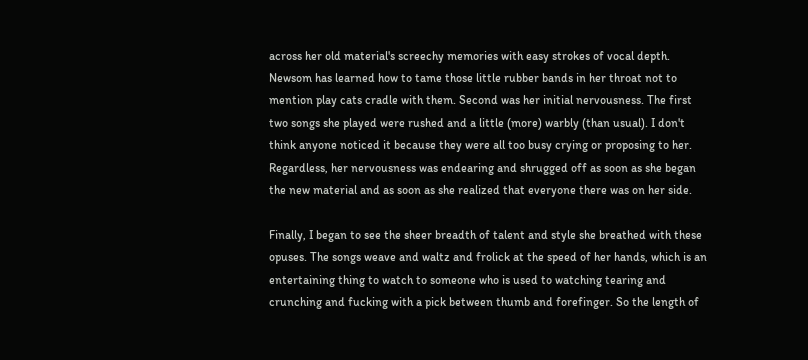across her old material's screechy memories with easy strokes of vocal depth. Newsom has learned how to tame those little rubber bands in her throat not to mention play cats cradle with them. Second was her initial nervousness. The first two songs she played were rushed and a little (more) warbly (than usual). I don't think anyone noticed it because they were all too busy crying or proposing to her. Regardless, her nervousness was endearing and shrugged off as soon as she began the new material and as soon as she realized that everyone there was on her side.

Finally, I began to see the sheer breadth of talent and style she breathed with these opuses. The songs weave and waltz and frolick at the speed of her hands, which is an entertaining thing to watch to someone who is used to watching tearing and crunching and fucking with a pick between thumb and forefinger. So the length of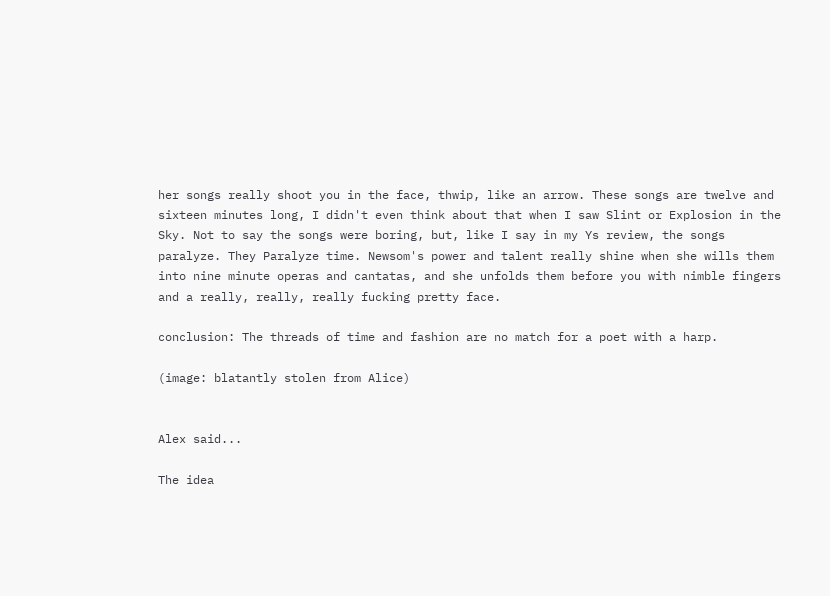her songs really shoot you in the face, thwip, like an arrow. These songs are twelve and sixteen minutes long, I didn't even think about that when I saw Slint or Explosion in the Sky. Not to say the songs were boring, but, like I say in my Ys review, the songs paralyze. They Paralyze time. Newsom's power and talent really shine when she wills them into nine minute operas and cantatas, and she unfolds them before you with nimble fingers and a really, really, really fucking pretty face.

conclusion: The threads of time and fashion are no match for a poet with a harp.

(image: blatantly stolen from Alice)


Alex said...

The idea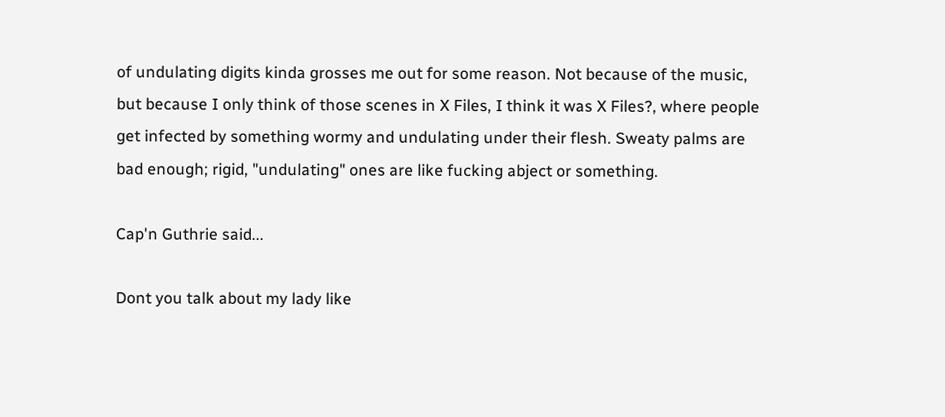of undulating digits kinda grosses me out for some reason. Not because of the music, but because I only think of those scenes in X Files, I think it was X Files?, where people get infected by something wormy and undulating under their flesh. Sweaty palms are bad enough; rigid, "undulating" ones are like fucking abject or something.

Cap'n Guthrie said...

Dont you talk about my lady like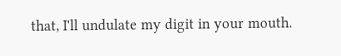that, I'll undulate my digit in your mouth.